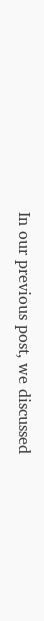In our previous post, we discussed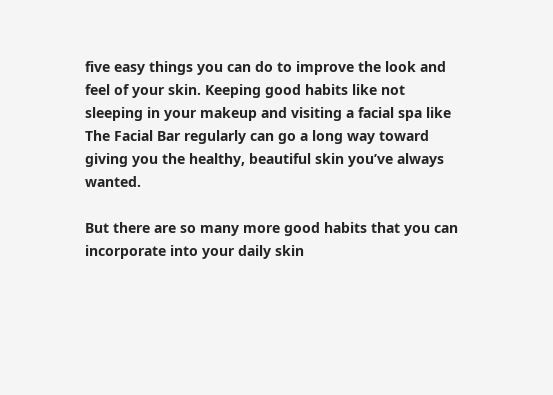five easy things you can do to improve the look and feel of your skin. Keeping good habits like not sleeping in your makeup and visiting a facial spa like The Facial Bar regularly can go a long way toward giving you the healthy, beautiful skin you’ve always wanted.

But there are so many more good habits that you can incorporate into your daily skin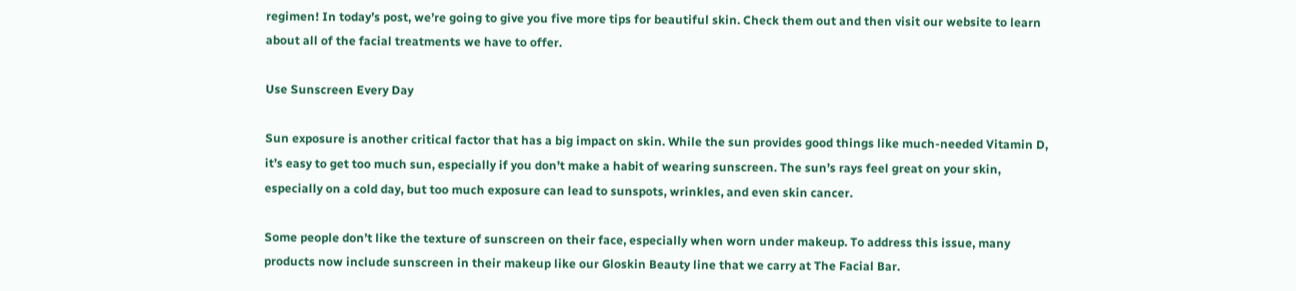regimen! In today’s post, we’re going to give you five more tips for beautiful skin. Check them out and then visit our website to learn about all of the facial treatments we have to offer.

Use Sunscreen Every Day

Sun exposure is another critical factor that has a big impact on skin. While the sun provides good things like much-needed Vitamin D, it’s easy to get too much sun, especially if you don’t make a habit of wearing sunscreen. The sun’s rays feel great on your skin, especially on a cold day, but too much exposure can lead to sunspots, wrinkles, and even skin cancer.

Some people don’t like the texture of sunscreen on their face, especially when worn under makeup. To address this issue, many products now include sunscreen in their makeup like our Gloskin Beauty line that we carry at The Facial Bar.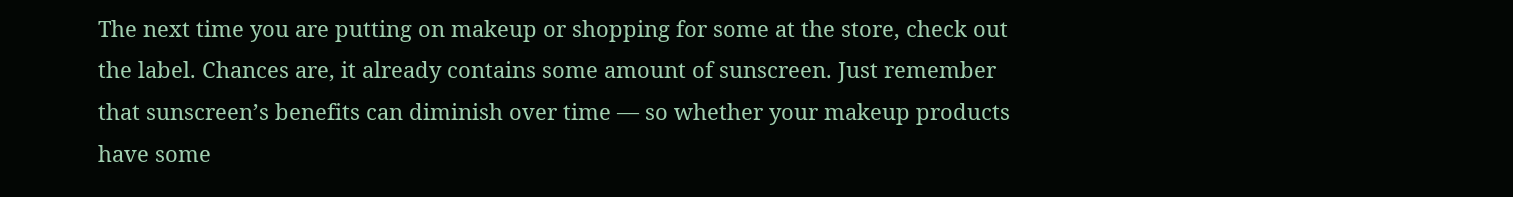The next time you are putting on makeup or shopping for some at the store, check out the label. Chances are, it already contains some amount of sunscreen. Just remember that sunscreen’s benefits can diminish over time — so whether your makeup products have some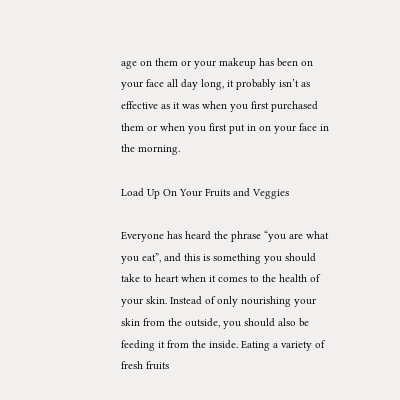age on them or your makeup has been on your face all day long, it probably isn’t as effective as it was when you first purchased them or when you first put in on your face in the morning.

Load Up On Your Fruits and Veggies

Everyone has heard the phrase “you are what you eat”, and this is something you should take to heart when it comes to the health of your skin. Instead of only nourishing your skin from the outside, you should also be feeding it from the inside. Eating a variety of fresh fruits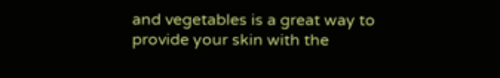and vegetables is a great way to provide your skin with the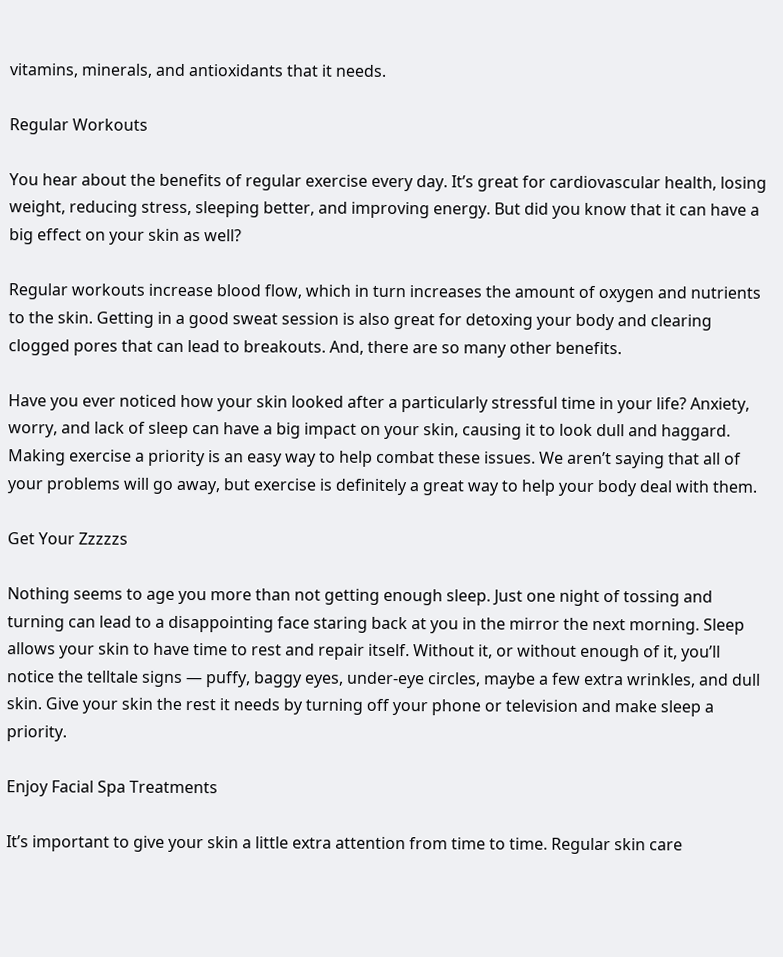vitamins, minerals, and antioxidants that it needs.

Regular Workouts

You hear about the benefits of regular exercise every day. It’s great for cardiovascular health, losing weight, reducing stress, sleeping better, and improving energy. But did you know that it can have a big effect on your skin as well?

Regular workouts increase blood flow, which in turn increases the amount of oxygen and nutrients to the skin. Getting in a good sweat session is also great for detoxing your body and clearing clogged pores that can lead to breakouts. And, there are so many other benefits.

Have you ever noticed how your skin looked after a particularly stressful time in your life? Anxiety, worry, and lack of sleep can have a big impact on your skin, causing it to look dull and haggard. Making exercise a priority is an easy way to help combat these issues. We aren’t saying that all of your problems will go away, but exercise is definitely a great way to help your body deal with them.

Get Your Zzzzzs

Nothing seems to age you more than not getting enough sleep. Just one night of tossing and turning can lead to a disappointing face staring back at you in the mirror the next morning. Sleep allows your skin to have time to rest and repair itself. Without it, or without enough of it, you’ll notice the telltale signs — puffy, baggy eyes, under-eye circles, maybe a few extra wrinkles, and dull skin. Give your skin the rest it needs by turning off your phone or television and make sleep a priority.

Enjoy Facial Spa Treatments

It’s important to give your skin a little extra attention from time to time. Regular skin care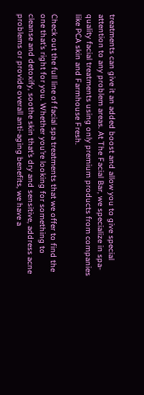treatments can give it an added boost and allow you to give special attention to any problem areas. At The Facial Bar, we specialize in spa-quality facial treatments using only premium products from companies like PCA skin and Farmhouse Fresh.

Check out the full line of facial spa treatments that we offer to find the one that’s right for you. Whether you’re looking for something to cleanse and detoxify, soothe skin that’s dry and sensitive, address acne problems or provide overall anti-aging benefits, we have a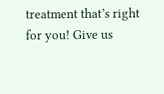treatment that’s right for you! Give us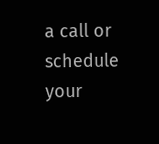a call or schedule your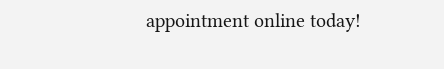appointment online today!